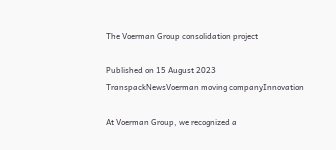The Voerman Group consolidation project

Published on 15 August 2023
TranspackNewsVoerman moving companyInnovation

At Voerman Group, we recognized a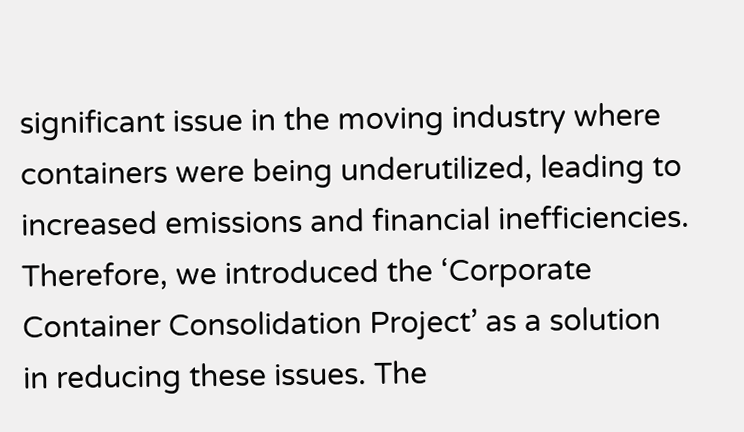significant issue in the moving industry where containers were being underutilized, leading to increased emissions and financial inefficiencies. Therefore, we introduced the ‘Corporate Container Consolidation Project’ as a solution in reducing these issues. The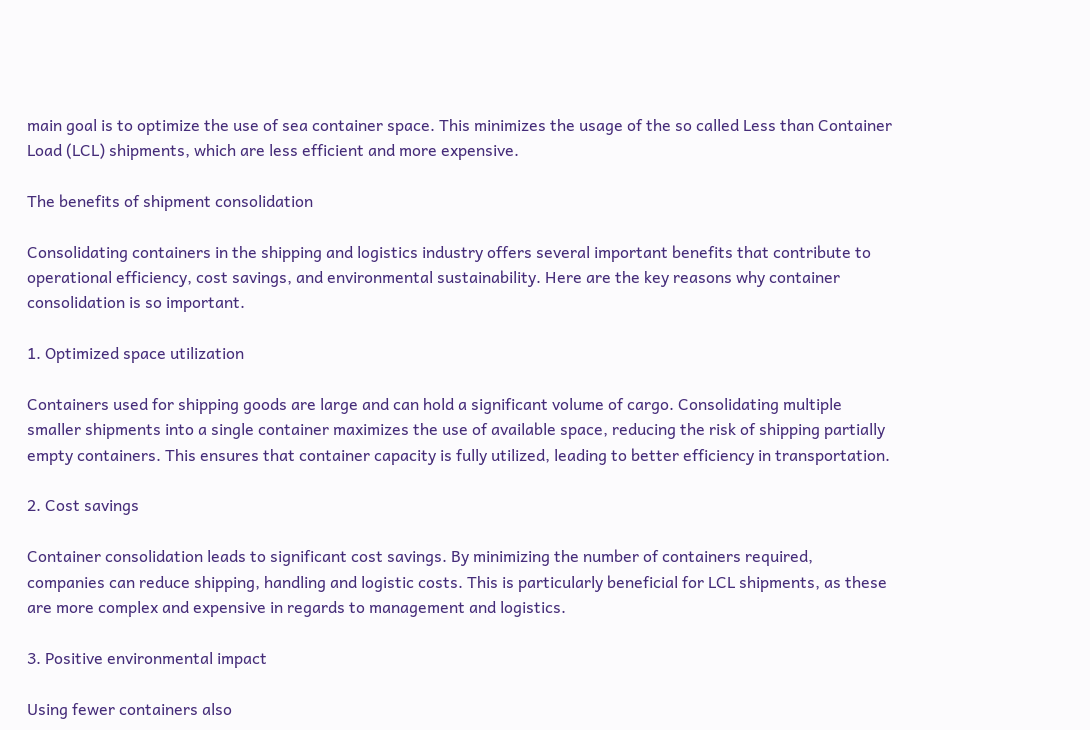main goal is to optimize the use of sea container space. This minimizes the usage of the so called Less than Container Load (LCL) shipments, which are less efficient and more expensive.

The benefits of shipment consolidation

Consolidating containers in the shipping and logistics industry offers several important benefits that contribute to operational efficiency, cost savings, and environmental sustainability. Here are the key reasons why container consolidation is so important.

1. Optimized space utilization

Containers used for shipping goods are large and can hold a significant volume of cargo. Consolidating multiple smaller shipments into a single container maximizes the use of available space, reducing the risk of shipping partially empty containers. This ensures that container capacity is fully utilized, leading to better efficiency in transportation.

2. Cost savings

Container consolidation leads to significant cost savings. By minimizing the number of containers required, companies can reduce shipping, handling and logistic costs. This is particularly beneficial for LCL shipments, as these are more complex and expensive in regards to management and logistics.

3. Positive environmental impact

Using fewer containers also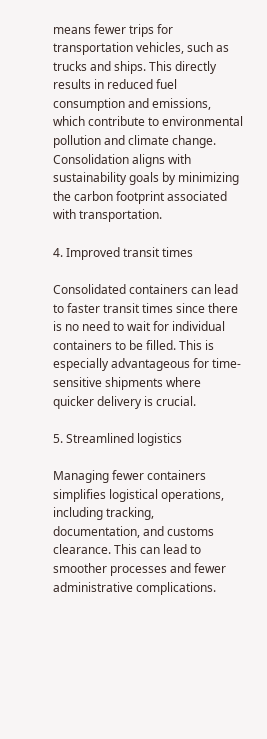means fewer trips for transportation vehicles, such as trucks and ships. This directly results in reduced fuel consumption and emissions, which contribute to environmental pollution and climate change. Consolidation aligns with sustainability goals by minimizing the carbon footprint associated with transportation.

4. Improved transit times

Consolidated containers can lead to faster transit times since there is no need to wait for individual containers to be filled. This is especially advantageous for time-sensitive shipments where quicker delivery is crucial.

5. Streamlined logistics

Managing fewer containers simplifies logistical operations, including tracking, documentation, and customs clearance. This can lead to smoother processes and fewer administrative complications.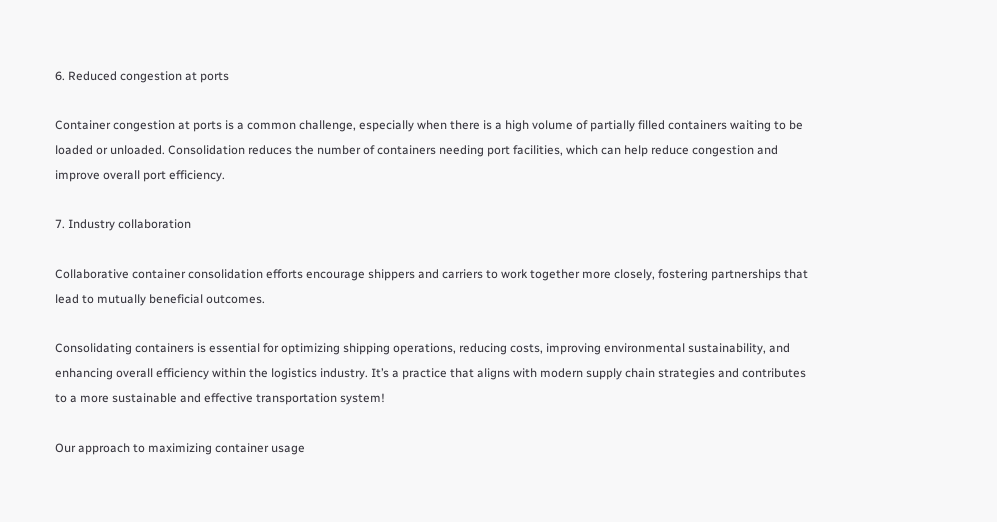6. Reduced congestion at ports

Container congestion at ports is a common challenge, especially when there is a high volume of partially filled containers waiting to be loaded or unloaded. Consolidation reduces the number of containers needing port facilities, which can help reduce congestion and improve overall port efficiency.

7. Industry collaboration

Collaborative container consolidation efforts encourage shippers and carriers to work together more closely, fostering partnerships that lead to mutually beneficial outcomes.

Consolidating containers is essential for optimizing shipping operations, reducing costs, improving environmental sustainability, and enhancing overall efficiency within the logistics industry. It’s a practice that aligns with modern supply chain strategies and contributes to a more sustainable and effective transportation system!

Our approach to maximizing container usage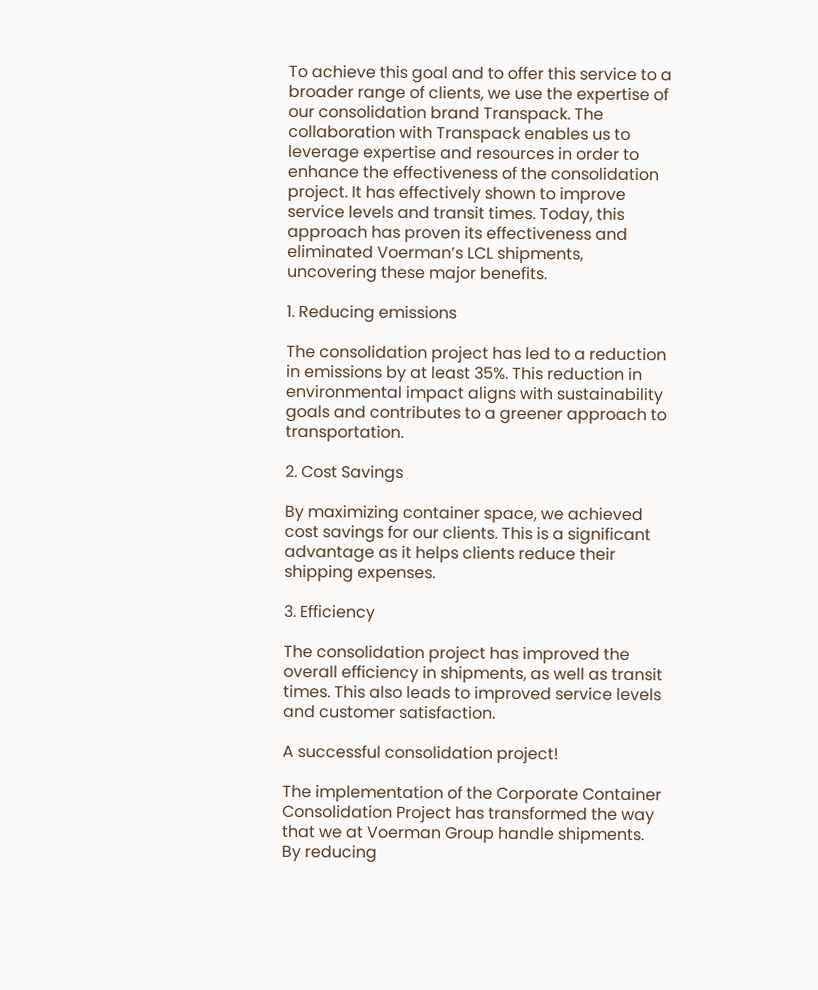To achieve this goal and to offer this service to a broader range of clients, we use the expertise of our consolidation brand Transpack. The collaboration with Transpack enables us to leverage expertise and resources in order to enhance the effectiveness of the consolidation project. It has effectively shown to improve service levels and transit times. Today, this approach has proven its effectiveness and eliminated Voerman’s LCL shipments, uncovering these major benefits.

1. Reducing emissions

The consolidation project has led to a reduction in emissions by at least 35%. This reduction in environmental impact aligns with sustainability goals and contributes to a greener approach to transportation.

2. Cost Savings

By maximizing container space, we achieved cost savings for our clients. This is a significant advantage as it helps clients reduce their shipping expenses.

3. Efficiency

The consolidation project has improved the overall efficiency in shipments, as well as transit times. This also leads to improved service levels and customer satisfaction.

A successful consolidation project!

The implementation of the Corporate Container Consolidation Project has transformed the way that we at Voerman Group handle shipments. By reducing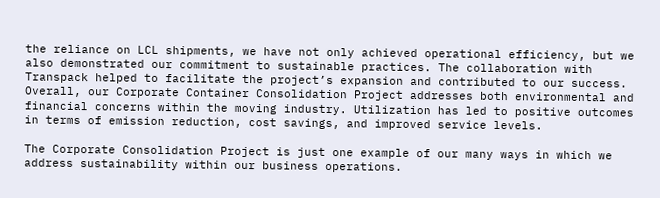the reliance on LCL shipments, we have not only achieved operational efficiency, but we also demonstrated our commitment to sustainable practices. The collaboration with Transpack helped to facilitate the project’s expansion and contributed to our success. Overall, our Corporate Container Consolidation Project addresses both environmental and financial concerns within the moving industry. Utilization has led to positive outcomes in terms of emission reduction, cost savings, and improved service levels.

The Corporate Consolidation Project is just one example of our many ways in which we address sustainability within our business operations.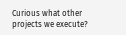Curious what other projects we execute?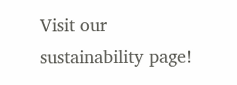Visit our sustainability page!